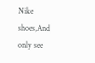Nike shoes,And only see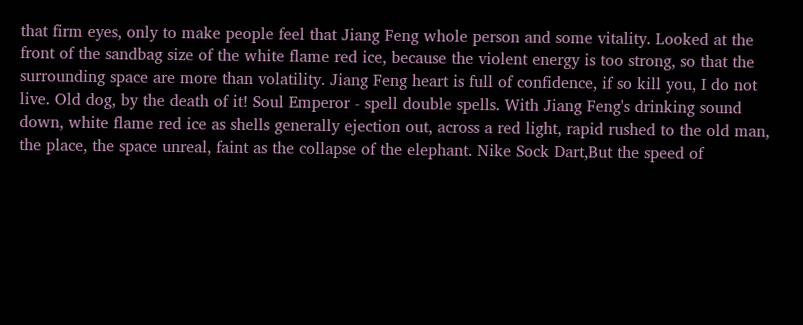that firm eyes, only to make people feel that Jiang Feng whole person and some vitality. Looked at the front of the sandbag size of the white flame red ice, because the violent energy is too strong, so that the surrounding space are more than volatility. Jiang Feng heart is full of confidence, if so kill you, I do not live. Old dog, by the death of it! Soul Emperor - spell double spells. With Jiang Feng's drinking sound down, white flame red ice as shells generally ejection out, across a red light, rapid rushed to the old man, the place, the space unreal, faint as the collapse of the elephant. Nike Sock Dart,But the speed of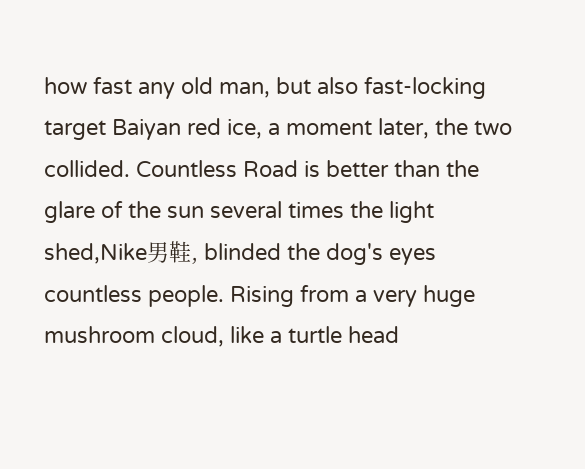how fast any old man, but also fast-locking target Baiyan red ice, a moment later, the two collided. Countless Road is better than the glare of the sun several times the light shed,Nike男鞋, blinded the dog's eyes countless people. Rising from a very huge mushroom cloud, like a turtle head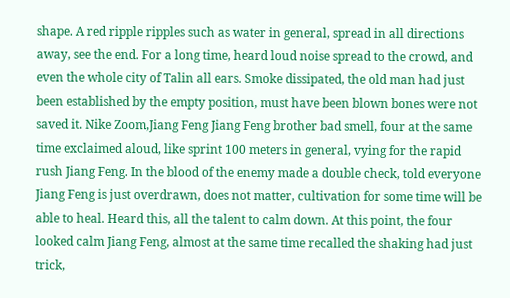shape. A red ripple ripples such as water in general, spread in all directions away, see the end. For a long time, heard loud noise spread to the crowd, and even the whole city of Talin all ears. Smoke dissipated, the old man had just been established by the empty position, must have been blown bones were not saved it. Nike Zoom,Jiang Feng Jiang Feng brother bad smell, four at the same time exclaimed aloud, like sprint 100 meters in general, vying for the rapid rush Jiang Feng. In the blood of the enemy made a double check, told everyone Jiang Feng is just overdrawn, does not matter, cultivation for some time will be able to heal. Heard this, all the talent to calm down. At this point, the four looked calm Jiang Feng, almost at the same time recalled the shaking had just trick,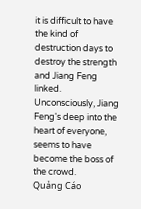it is difficult to have the kind of destruction days to destroy the strength and Jiang Feng linked. Unconsciously, Jiang Feng's deep into the heart of everyone, seems to have become the boss of the crowd.
Quảng Cáo